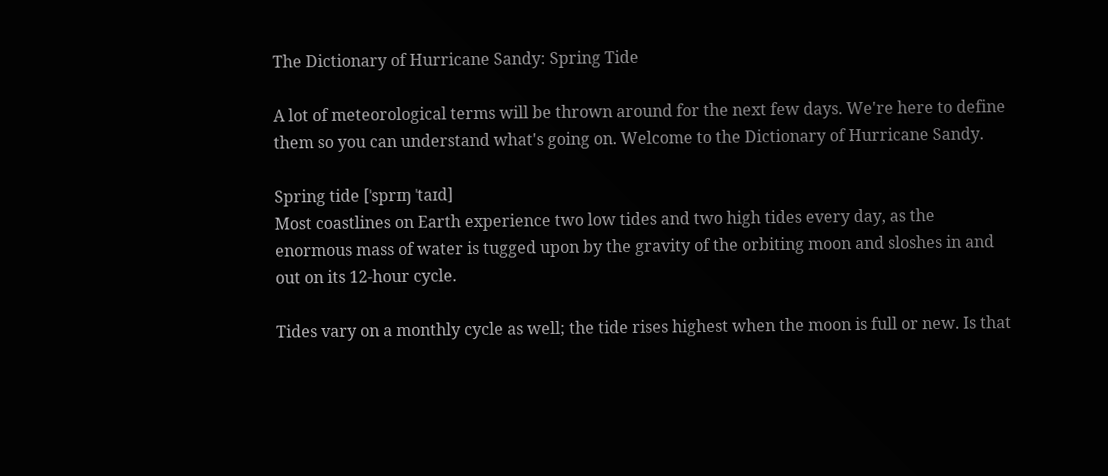The Dictionary of Hurricane Sandy: Spring Tide

A lot of meteorological terms will be thrown around for the next few days. We're here to define them so you can understand what's going on. Welcome to the Dictionary of Hurricane Sandy.

Spring tide [ˈsprɪŋ ˈtaɪd]
Most coastlines on Earth experience two low tides and two high tides every day, as the enormous mass of water is tugged upon by the gravity of the orbiting moon and sloshes in and out on its 12-hour cycle.

Tides vary on a monthly cycle as well; the tide rises highest when the moon is full or new. Is that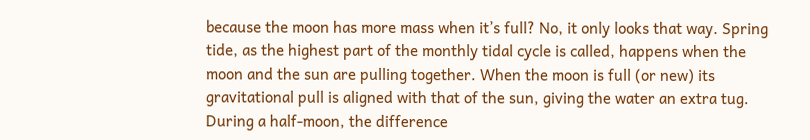because the moon has more mass when it’s full? No, it only looks that way. Spring tide, as the highest part of the monthly tidal cycle is called, happens when the moon and the sun are pulling together. When the moon is full (or new) its gravitational pull is aligned with that of the sun, giving the water an extra tug. During a half-moon, the difference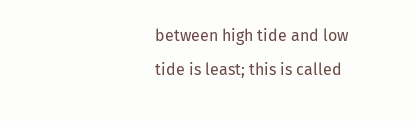between high tide and low tide is least; this is called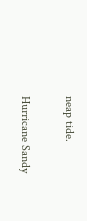neap tide.

Hurricane Sandy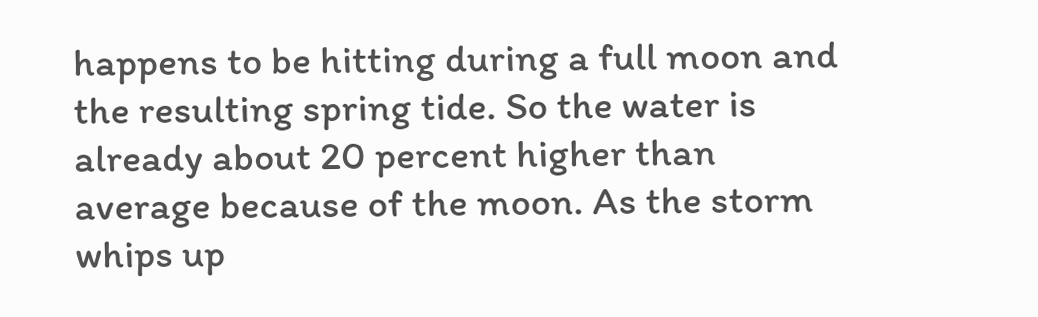happens to be hitting during a full moon and the resulting spring tide. So the water is already about 20 percent higher than average because of the moon. As the storm whips up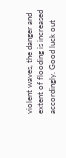violent waves, the danger and extent of flooding is increased accordingly. Good luck out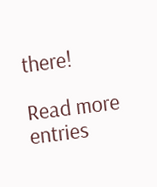there!

Read more entries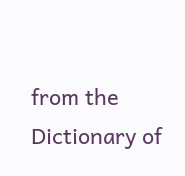from the Dictionary of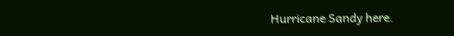Hurricane Sandy here.